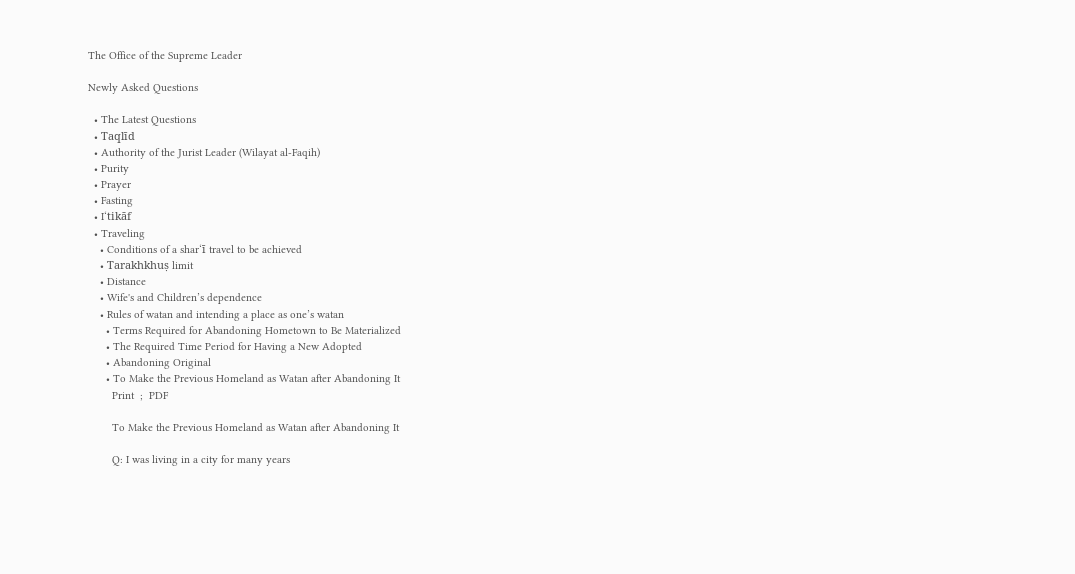The Office of the Supreme Leader

Newly Asked Questions

  • The Latest Questions
  • Taqlīd
  • Authority of the Jurist Leader (Wilayat al-Faqih)
  • Purity
  • Prayer
  • Fasting
  • I‘tikāf
  • Traveling
    • Conditions of a shar‘ī travel to be achieved
    • Tarakhkhuṣ limit
    • Distance
    • Wife's and Children’s dependence
    • Rules of watan and intending a place as one’s watan
      • Terms Required for Abandoning Hometown to Be Materialized
      • The Required Time Period for Having a New Adopted
      • Abandoning Original
      • To Make the Previous Homeland as Watan after Abandoning It
        Print  ;  PDF

        To Make the Previous Homeland as Watan after Abandoning It

        Q: I was living in a city for many years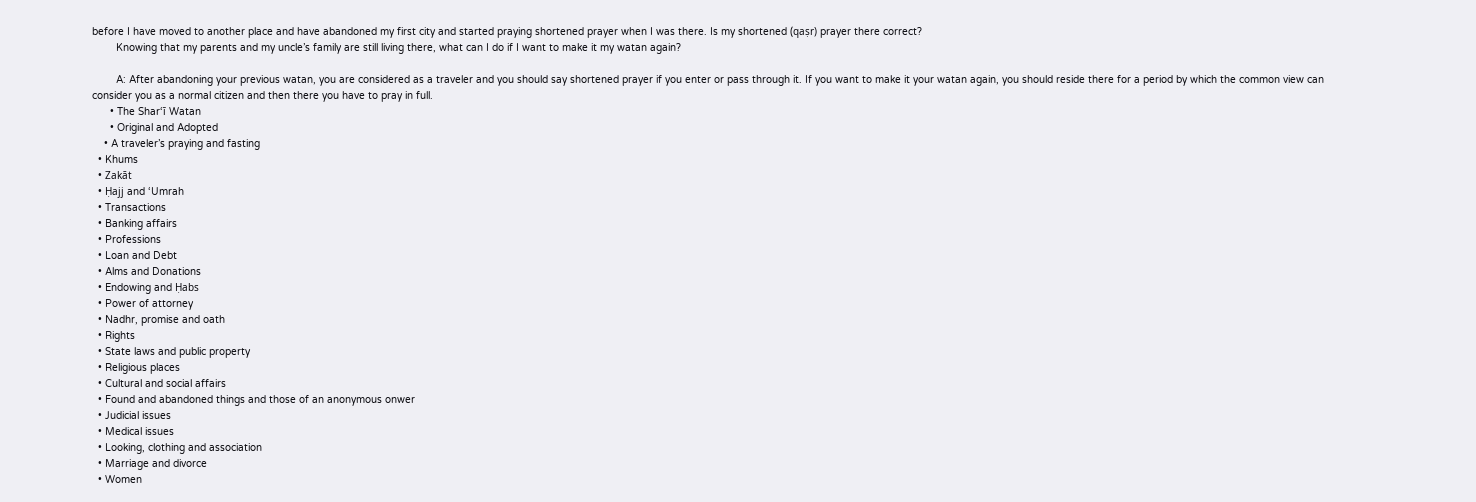before I have moved to another place and have abandoned my first city and started praying shortened prayer when I was there. Is my shortened (qaṣr) prayer there correct?
        Knowing that my parents and my uncle’s family are still living there, what can I do if I want to make it my watan again?

        A: After abandoning your previous watan, you are considered as a traveler and you should say shortened prayer if you enter or pass through it. If you want to make it your watan again, you should reside there for a period by which the common view can consider you as a normal citizen and then there you have to pray in full.
      • The Shar‘ī Watan
      • Original and Adopted
    • A traveler’s praying and fasting
  • Khums
  • Zakāt
  • Ḥajj and ‘Umrah
  • Transactions
  • Banking affairs
  • Professions
  • Loan and Debt
  • Alms and Donations
  • Endowing and Ḥabs
  • Power of attorney
  • Nadhr, promise and oath
  • Rights
  • State laws and public property
  • Religious places
  • Cultural and social affairs
  • Found and abandoned things and those of an anonymous onwer
  • Judicial issues
  • Medical issues
  • Looking, clothing and association
  • Marriage and divorce
  • Women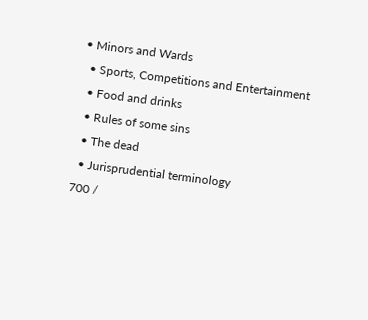• Minors and Wards
  • Sports, Competitions and Entertainment
  • Food and drinks
  • Rules of some sins
  • The dead
  • Jurisprudential terminology
700 /